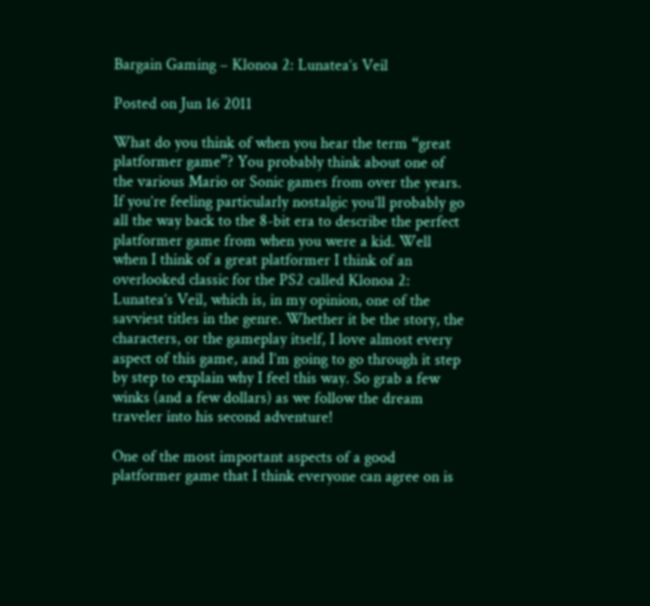Bargain Gaming – Klonoa 2: Lunatea’s Veil

Posted on Jun 16 2011

What do you think of when you hear the term “great platformer game”? You probably think about one of the various Mario or Sonic games from over the years. If you’re feeling particularly nostalgic you’ll probably go all the way back to the 8-bit era to describe the perfect platformer game from when you were a kid. Well when I think of a great platformer I think of an overlooked classic for the PS2 called Klonoa 2: Lunatea’s Veil, which is, in my opinion, one of the savviest titles in the genre. Whether it be the story, the characters, or the gameplay itself, I love almost every aspect of this game, and I’m going to go through it step by step to explain why I feel this way. So grab a few winks (and a few dollars) as we follow the dream traveler into his second adventure!

One of the most important aspects of a good platformer game that I think everyone can agree on is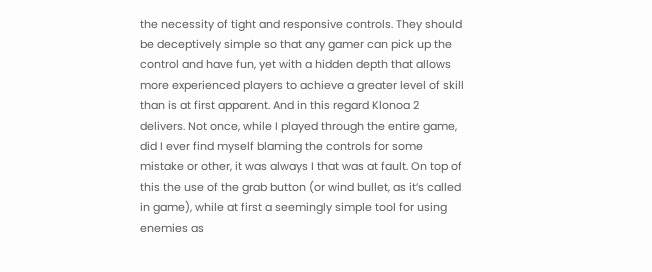the necessity of tight and responsive controls. They should be deceptively simple so that any gamer can pick up the control and have fun, yet with a hidden depth that allows more experienced players to achieve a greater level of skill than is at first apparent. And in this regard Klonoa 2 delivers. Not once, while I played through the entire game, did I ever find myself blaming the controls for some mistake or other, it was always I that was at fault. On top of this the use of the grab button (or wind bullet, as it’s called in game), while at first a seemingly simple tool for using enemies as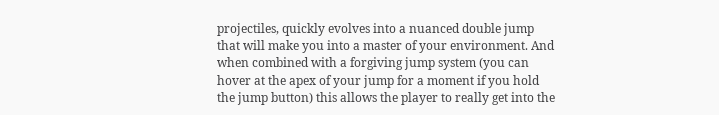projectiles, quickly evolves into a nuanced double jump that will make you into a master of your environment. And when combined with a forgiving jump system (you can hover at the apex of your jump for a moment if you hold the jump button) this allows the player to really get into the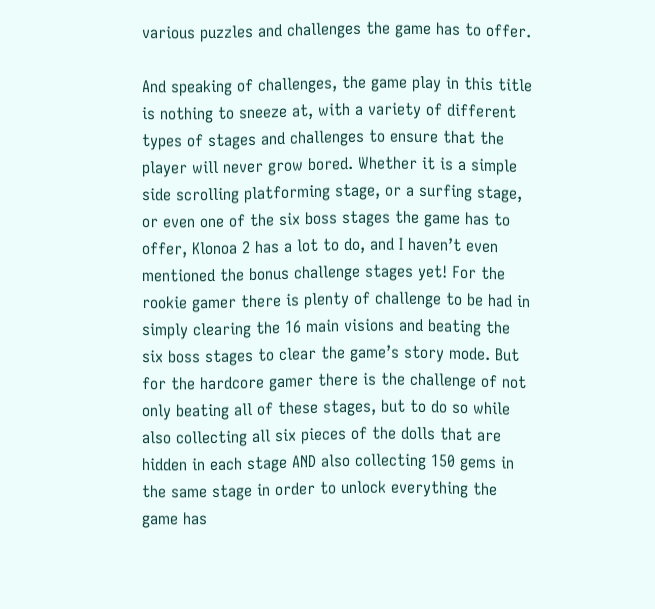various puzzles and challenges the game has to offer.

And speaking of challenges, the game play in this title is nothing to sneeze at, with a variety of different types of stages and challenges to ensure that the player will never grow bored. Whether it is a simple side scrolling platforming stage, or a surfing stage, or even one of the six boss stages the game has to offer, Klonoa 2 has a lot to do, and I haven’t even mentioned the bonus challenge stages yet! For the rookie gamer there is plenty of challenge to be had in simply clearing the 16 main visions and beating the six boss stages to clear the game’s story mode. But for the hardcore gamer there is the challenge of not only beating all of these stages, but to do so while also collecting all six pieces of the dolls that are hidden in each stage AND also collecting 150 gems in the same stage in order to unlock everything the game has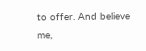to offer. And believe me,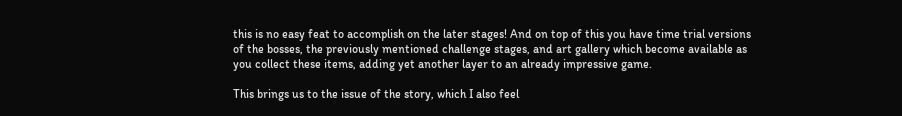this is no easy feat to accomplish on the later stages! And on top of this you have time trial versions of the bosses, the previously mentioned challenge stages, and art gallery which become available as you collect these items, adding yet another layer to an already impressive game.

This brings us to the issue of the story, which I also feel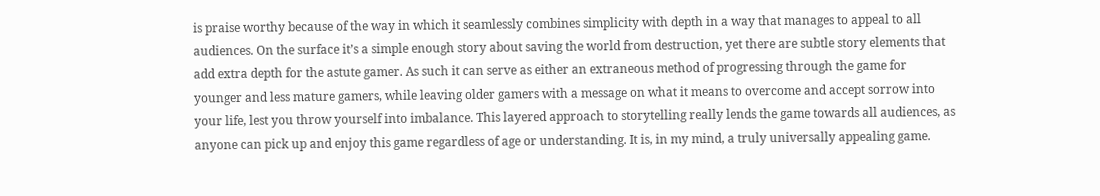is praise worthy because of the way in which it seamlessly combines simplicity with depth in a way that manages to appeal to all audiences. On the surface it’s a simple enough story about saving the world from destruction, yet there are subtle story elements that add extra depth for the astute gamer. As such it can serve as either an extraneous method of progressing through the game for younger and less mature gamers, while leaving older gamers with a message on what it means to overcome and accept sorrow into your life, lest you throw yourself into imbalance. This layered approach to storytelling really lends the game towards all audiences, as anyone can pick up and enjoy this game regardless of age or understanding. It is, in my mind, a truly universally appealing game.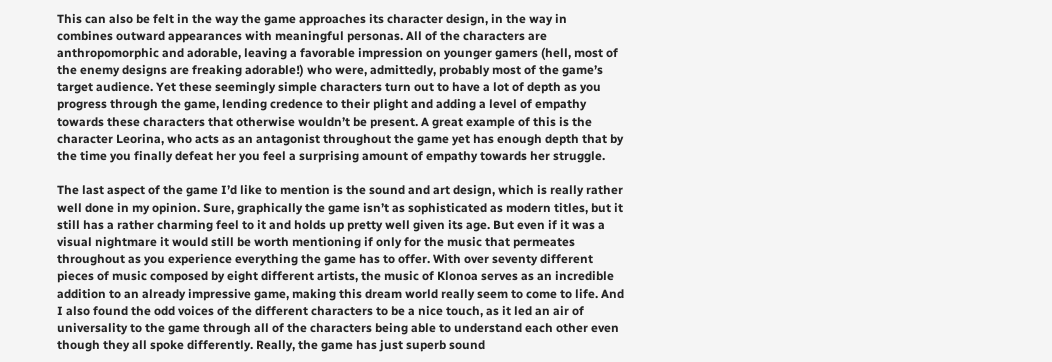This can also be felt in the way the game approaches its character design, in the way in combines outward appearances with meaningful personas. All of the characters are anthropomorphic and adorable, leaving a favorable impression on younger gamers (hell, most of the enemy designs are freaking adorable!) who were, admittedly, probably most of the game’s target audience. Yet these seemingly simple characters turn out to have a lot of depth as you progress through the game, lending credence to their plight and adding a level of empathy towards these characters that otherwise wouldn’t be present. A great example of this is the character Leorina, who acts as an antagonist throughout the game yet has enough depth that by the time you finally defeat her you feel a surprising amount of empathy towards her struggle.

The last aspect of the game I’d like to mention is the sound and art design, which is really rather well done in my opinion. Sure, graphically the game isn’t as sophisticated as modern titles, but it still has a rather charming feel to it and holds up pretty well given its age. But even if it was a visual nightmare it would still be worth mentioning if only for the music that permeates throughout as you experience everything the game has to offer. With over seventy different pieces of music composed by eight different artists, the music of Klonoa serves as an incredible addition to an already impressive game, making this dream world really seem to come to life. And I also found the odd voices of the different characters to be a nice touch, as it led an air of universality to the game through all of the characters being able to understand each other even though they all spoke differently. Really, the game has just superb sound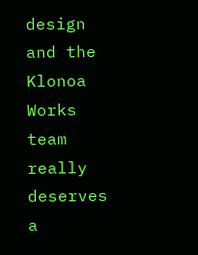design and the Klonoa Works team really deserves a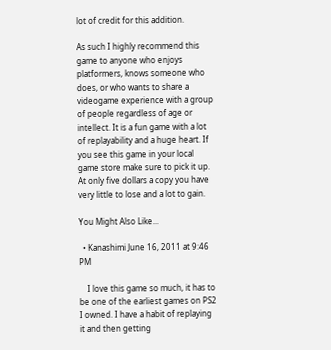lot of credit for this addition.

As such I highly recommend this game to anyone who enjoys platformers, knows someone who does, or who wants to share a videogame experience with a group of people regardless of age or intellect. It is a fun game with a lot of replayability and a huge heart. If you see this game in your local game store make sure to pick it up. At only five dollars a copy you have very little to lose and a lot to gain.

You Might Also Like...

  • Kanashimi June 16, 2011 at 9:46 PM

    I love this game so much, it has to be one of the earliest games on PS2 I owned. I have a habit of replaying it and then getting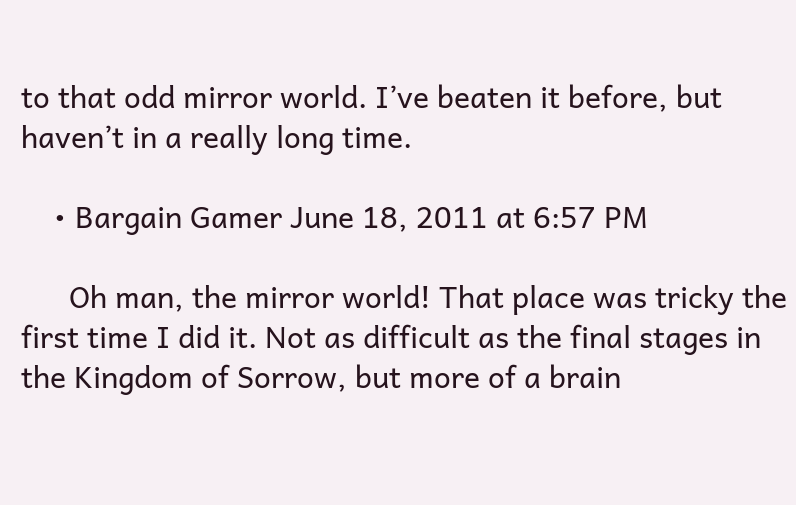to that odd mirror world. I’ve beaten it before, but haven’t in a really long time.

    • Bargain Gamer June 18, 2011 at 6:57 PM

      Oh man, the mirror world! That place was tricky the first time I did it. Not as difficult as the final stages in the Kingdom of Sorrow, but more of a brain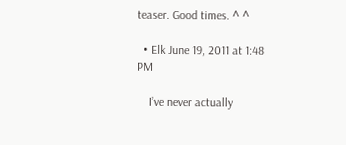teaser. Good times. ^ ^

  • Elk June 19, 2011 at 1:48 PM

    I’ve never actually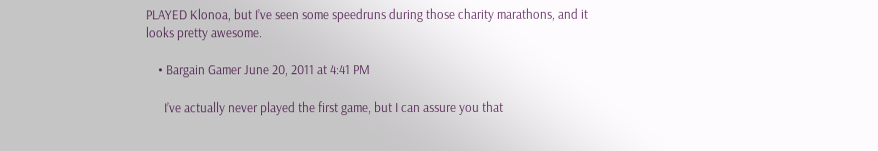PLAYED Klonoa, but I’ve seen some speedruns during those charity marathons, and it looks pretty awesome.

    • Bargain Gamer June 20, 2011 at 4:41 PM

      I’ve actually never played the first game, but I can assure you that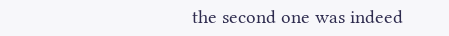the second one was indeed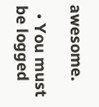awesome.

  • You must be logged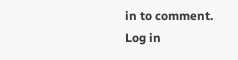in to comment. Log in